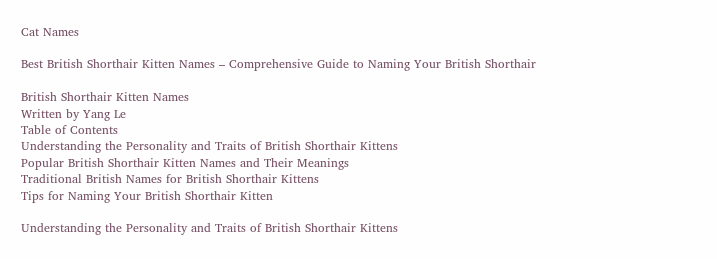Cat Names

Best British Shorthair Kitten Names – Comprehensive Guide to Naming Your British Shorthair

British Shorthair Kitten Names
Written by Yang Le
Table of Contents
Understanding the Personality and Traits of British Shorthair Kittens
Popular British Shorthair Kitten Names and Their Meanings
Traditional British Names for British Shorthair Kittens
Tips for Naming Your British Shorthair Kitten

Understanding the Personality and Traits of British Shorthair Kittens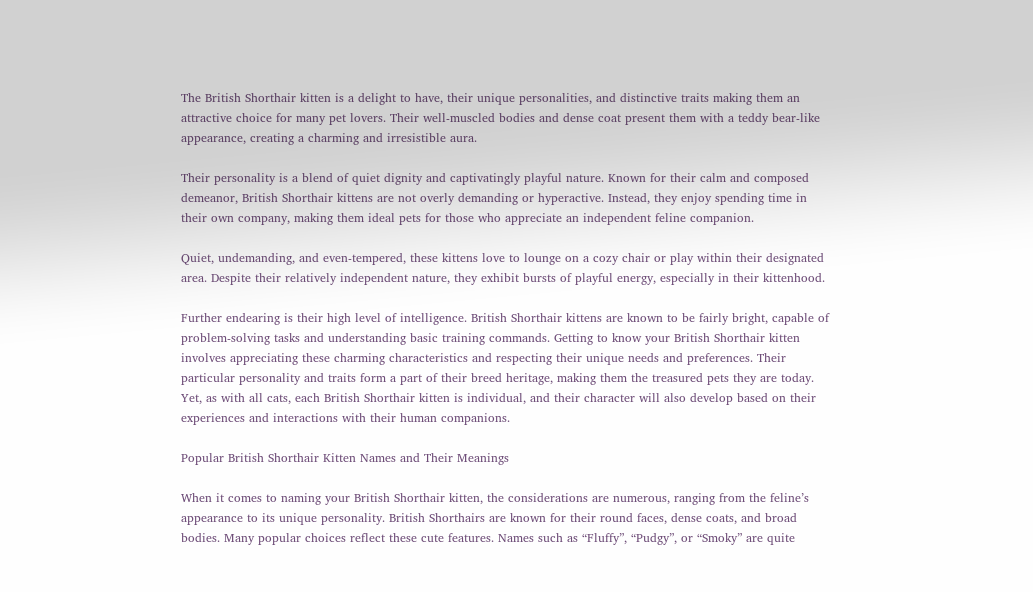The British Shorthair kitten is a delight to have, their unique personalities, and distinctive traits making them an attractive choice for many pet lovers. Their well-muscled bodies and dense coat present them with a teddy bear-like appearance, creating a charming and irresistible aura.

Their personality is a blend of quiet dignity and captivatingly playful nature. Known for their calm and composed demeanor, British Shorthair kittens are not overly demanding or hyperactive. Instead, they enjoy spending time in their own company, making them ideal pets for those who appreciate an independent feline companion.

Quiet, undemanding, and even-tempered, these kittens love to lounge on a cozy chair or play within their designated area. Despite their relatively independent nature, they exhibit bursts of playful energy, especially in their kittenhood.

Further endearing is their high level of intelligence. British Shorthair kittens are known to be fairly bright, capable of problem-solving tasks and understanding basic training commands. Getting to know your British Shorthair kitten involves appreciating these charming characteristics and respecting their unique needs and preferences. Their particular personality and traits form a part of their breed heritage, making them the treasured pets they are today. Yet, as with all cats, each British Shorthair kitten is individual, and their character will also develop based on their experiences and interactions with their human companions.

Popular British Shorthair Kitten Names and Their Meanings

When it comes to naming your British Shorthair kitten, the considerations are numerous, ranging from the feline’s appearance to its unique personality. British Shorthairs are known for their round faces, dense coats, and broad bodies. Many popular choices reflect these cute features. Names such as “Fluffy”, “Pudgy”, or “Smoky” are quite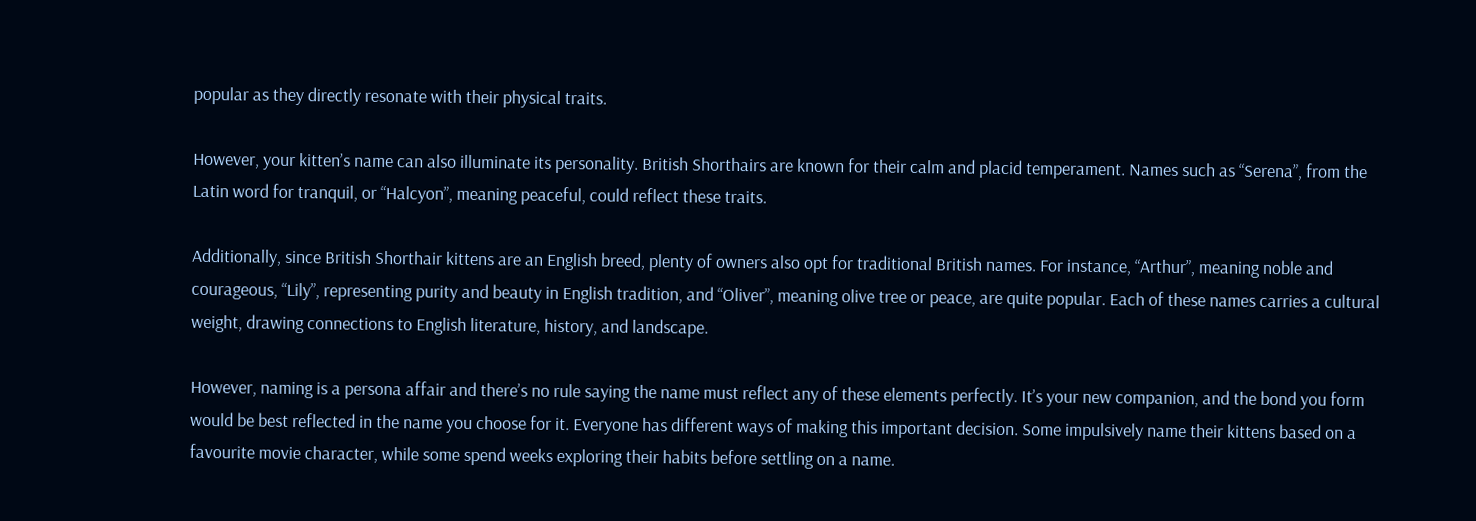popular as they directly resonate with their physical traits.

However, your kitten’s name can also illuminate its personality. British Shorthairs are known for their calm and placid temperament. Names such as “Serena”, from the Latin word for tranquil, or “Halcyon”, meaning peaceful, could reflect these traits.

Additionally, since British Shorthair kittens are an English breed, plenty of owners also opt for traditional British names. For instance, “Arthur”, meaning noble and courageous, “Lily”, representing purity and beauty in English tradition, and “Oliver”, meaning olive tree or peace, are quite popular. Each of these names carries a cultural weight, drawing connections to English literature, history, and landscape.

However, naming is a persona affair and there’s no rule saying the name must reflect any of these elements perfectly. It’s your new companion, and the bond you form would be best reflected in the name you choose for it. Everyone has different ways of making this important decision. Some impulsively name their kittens based on a favourite movie character, while some spend weeks exploring their habits before settling on a name.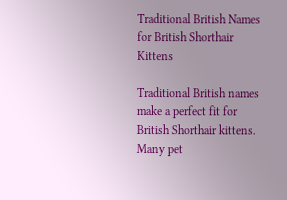Traditional British Names for British Shorthair Kittens

Traditional British names make a perfect fit for British Shorthair kittens. Many pet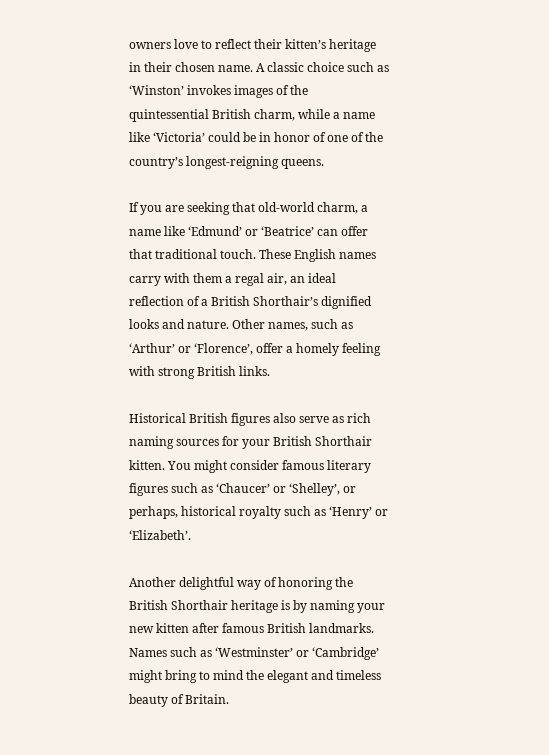owners love to reflect their kitten’s heritage in their chosen name. A classic choice such as ‘Winston’ invokes images of the quintessential British charm, while a name like ‘Victoria’ could be in honor of one of the country’s longest-reigning queens.

If you are seeking that old-world charm, a name like ‘Edmund’ or ‘Beatrice’ can offer that traditional touch. These English names carry with them a regal air, an ideal reflection of a British Shorthair’s dignified looks and nature. Other names, such as ‘Arthur’ or ‘Florence’, offer a homely feeling with strong British links.

Historical British figures also serve as rich naming sources for your British Shorthair kitten. You might consider famous literary figures such as ‘Chaucer’ or ‘Shelley’, or perhaps, historical royalty such as ‘Henry’ or ‘Elizabeth’.

Another delightful way of honoring the British Shorthair heritage is by naming your new kitten after famous British landmarks. Names such as ‘Westminster’ or ‘Cambridge’ might bring to mind the elegant and timeless beauty of Britain.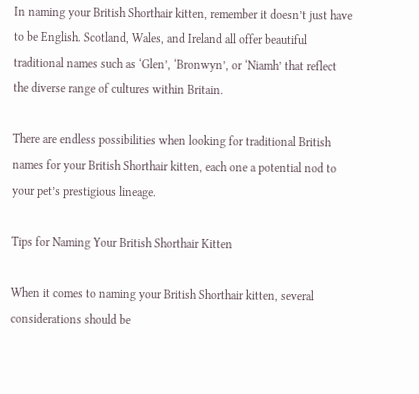In naming your British Shorthair kitten, remember it doesn’t just have to be English. Scotland, Wales, and Ireland all offer beautiful traditional names such as ‘Glen’, ‘Bronwyn’, or ‘Niamh’ that reflect the diverse range of cultures within Britain.

There are endless possibilities when looking for traditional British names for your British Shorthair kitten, each one a potential nod to your pet’s prestigious lineage.

Tips for Naming Your British Shorthair Kitten

When it comes to naming your British Shorthair kitten, several considerations should be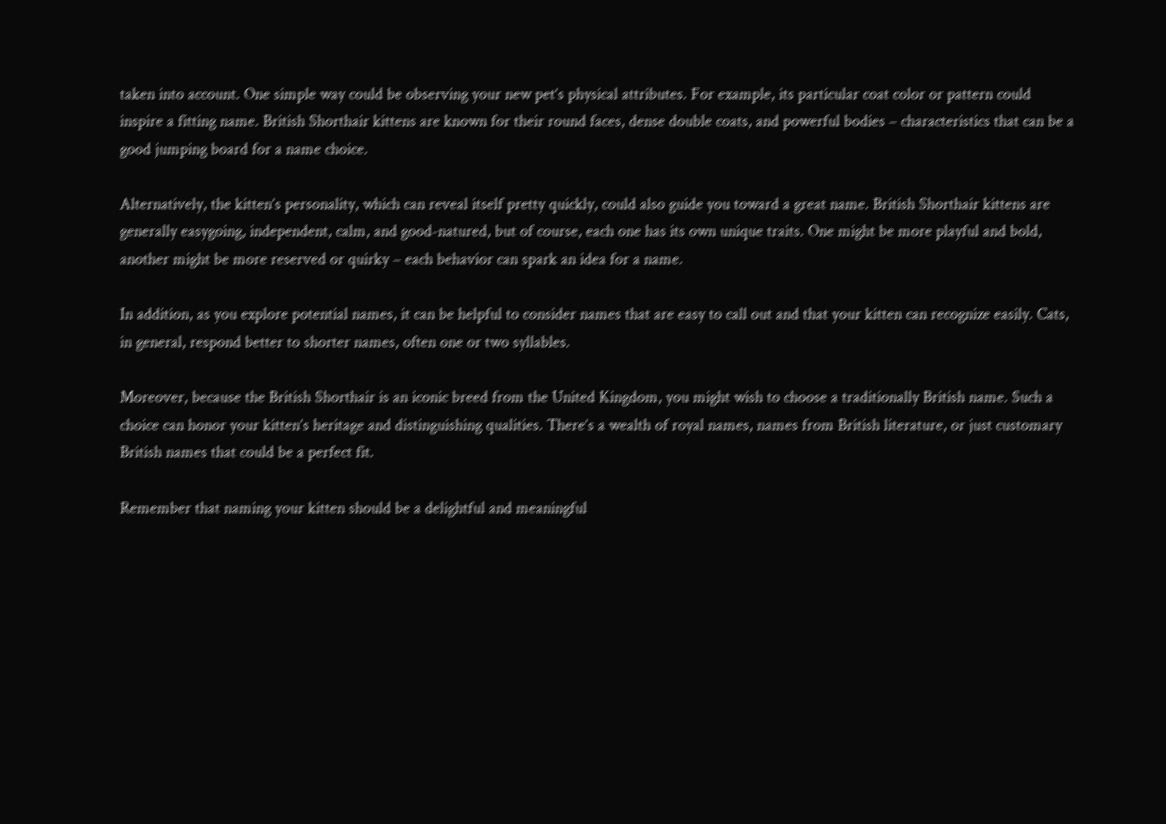taken into account. One simple way could be observing your new pet’s physical attributes. For example, its particular coat color or pattern could inspire a fitting name. British Shorthair kittens are known for their round faces, dense double coats, and powerful bodies – characteristics that can be a good jumping board for a name choice.

Alternatively, the kitten’s personality, which can reveal itself pretty quickly, could also guide you toward a great name. British Shorthair kittens are generally easygoing, independent, calm, and good-natured, but of course, each one has its own unique traits. One might be more playful and bold, another might be more reserved or quirky – each behavior can spark an idea for a name.

In addition, as you explore potential names, it can be helpful to consider names that are easy to call out and that your kitten can recognize easily. Cats, in general, respond better to shorter names, often one or two syllables.

Moreover, because the British Shorthair is an iconic breed from the United Kingdom, you might wish to choose a traditionally British name. Such a choice can honor your kitten’s heritage and distinguishing qualities. There’s a wealth of royal names, names from British literature, or just customary British names that could be a perfect fit.

Remember that naming your kitten should be a delightful and meaningful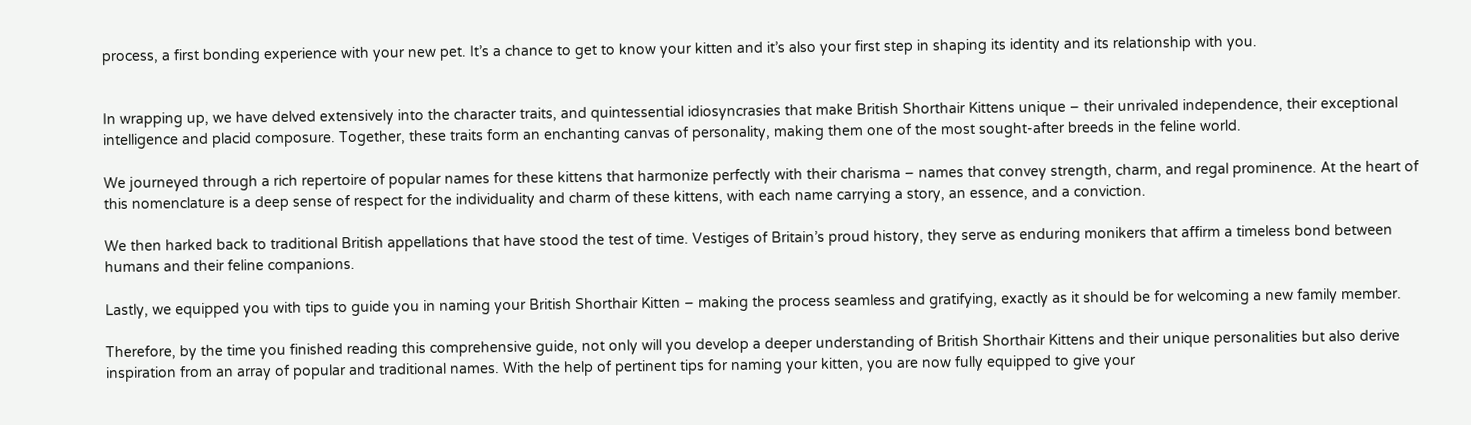process, a first bonding experience with your new pet. It’s a chance to get to know your kitten and it’s also your first step in shaping its identity and its relationship with you.


In wrapping up, we have delved extensively into the character traits, and quintessential idiosyncrasies that make British Shorthair Kittens unique – their unrivaled independence, their exceptional intelligence and placid composure. Together, these traits form an enchanting canvas of personality, making them one of the most sought-after breeds in the feline world.

We journeyed through a rich repertoire of popular names for these kittens that harmonize perfectly with their charisma – names that convey strength, charm, and regal prominence. At the heart of this nomenclature is a deep sense of respect for the individuality and charm of these kittens, with each name carrying a story, an essence, and a conviction.

We then harked back to traditional British appellations that have stood the test of time. Vestiges of Britain’s proud history, they serve as enduring monikers that affirm a timeless bond between humans and their feline companions.

Lastly, we equipped you with tips to guide you in naming your British Shorthair Kitten – making the process seamless and gratifying, exactly as it should be for welcoming a new family member.

Therefore, by the time you finished reading this comprehensive guide, not only will you develop a deeper understanding of British Shorthair Kittens and their unique personalities but also derive inspiration from an array of popular and traditional names. With the help of pertinent tips for naming your kitten, you are now fully equipped to give your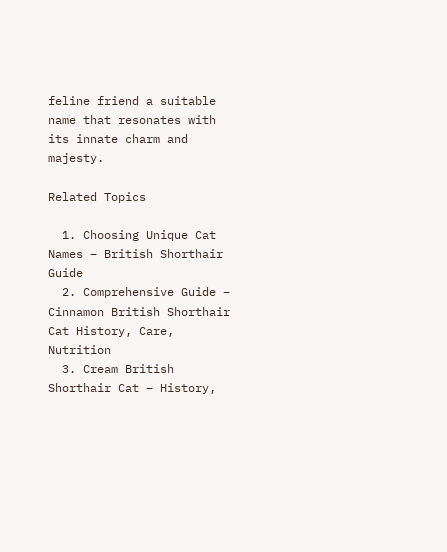feline friend a suitable name that resonates with its innate charm and majesty.

Related Topics

  1. Choosing Unique Cat Names – British Shorthair Guide
  2. Comprehensive Guide – Cinnamon British Shorthair Cat History, Care, Nutrition
  3. Cream British Shorthair Cat – History,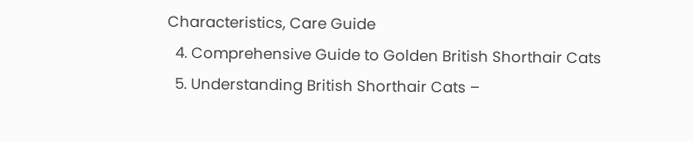Characteristics, Care Guide
  4. Comprehensive Guide to Golden British Shorthair Cats
  5. Understanding British Shorthair Cats –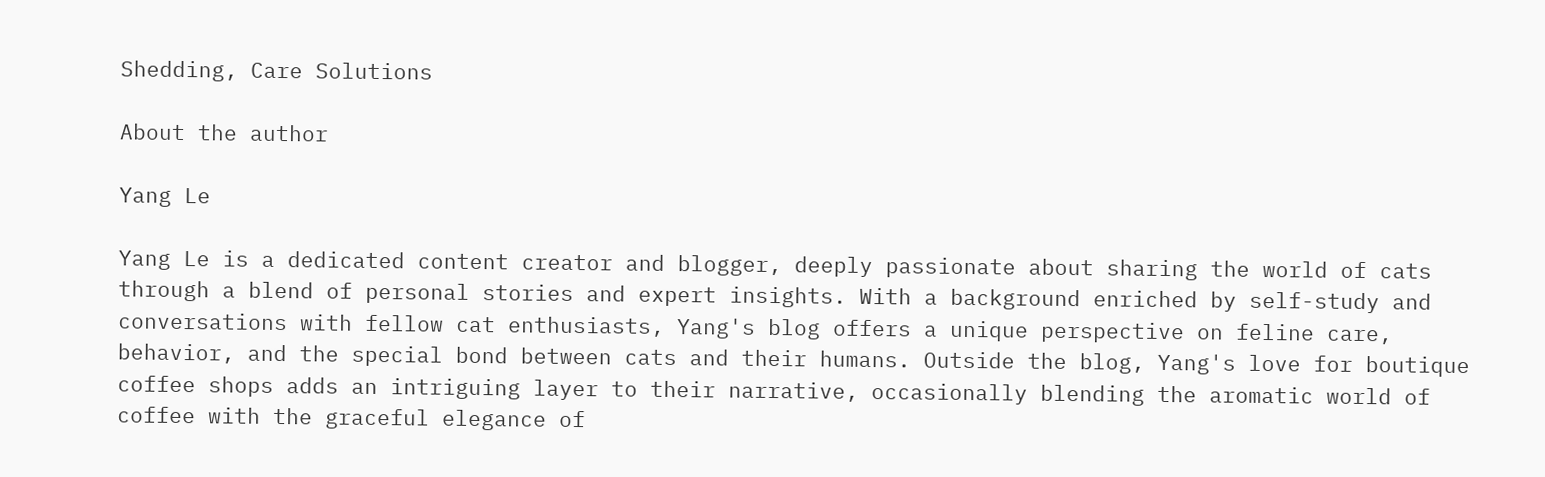Shedding, Care Solutions

About the author

Yang Le

Yang Le is a dedicated content creator and blogger, deeply passionate about sharing the world of cats through a blend of personal stories and expert insights. With a background enriched by self-study and conversations with fellow cat enthusiasts, Yang's blog offers a unique perspective on feline care, behavior, and the special bond between cats and their humans. Outside the blog, Yang's love for boutique coffee shops adds an intriguing layer to their narrative, occasionally blending the aromatic world of coffee with the graceful elegance of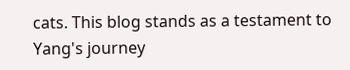cats. This blog stands as a testament to Yang's journey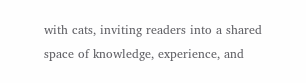with cats, inviting readers into a shared space of knowledge, experience, and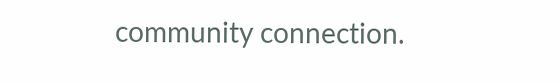community connection.